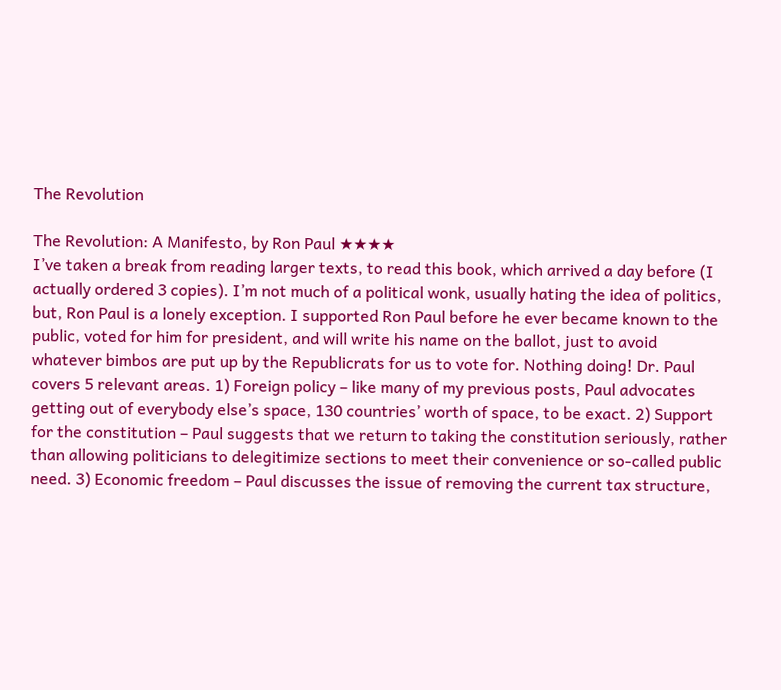The Revolution

The Revolution: A Manifesto, by Ron Paul ★★★★
I’ve taken a break from reading larger texts, to read this book, which arrived a day before (I actually ordered 3 copies). I’m not much of a political wonk, usually hating the idea of politics, but, Ron Paul is a lonely exception. I supported Ron Paul before he ever became known to the public, voted for him for president, and will write his name on the ballot, just to avoid whatever bimbos are put up by the Republicrats for us to vote for. Nothing doing! Dr. Paul covers 5 relevant areas. 1) Foreign policy – like many of my previous posts, Paul advocates getting out of everybody else’s space, 130 countries’ worth of space, to be exact. 2) Support for the constitution – Paul suggests that we return to taking the constitution seriously, rather than allowing politicians to delegitimize sections to meet their convenience or so-called public need. 3) Economic freedom – Paul discusses the issue of removing the current tax structure,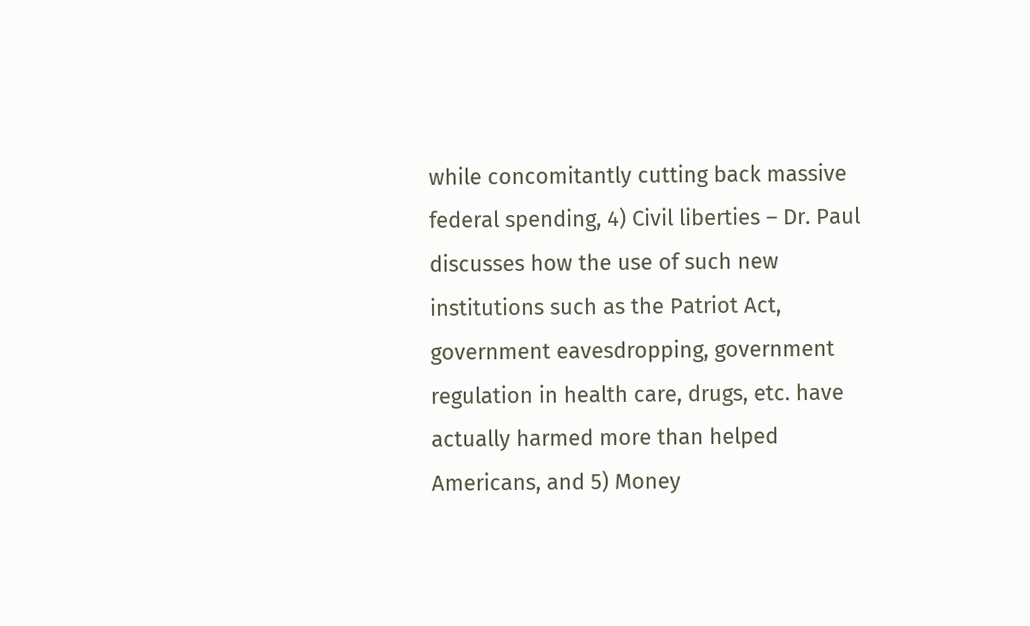while concomitantly cutting back massive federal spending, 4) Civil liberties – Dr. Paul discusses how the use of such new institutions such as the Patriot Act, government eavesdropping, government regulation in health care, drugs, etc. have actually harmed more than helped Americans, and 5) Money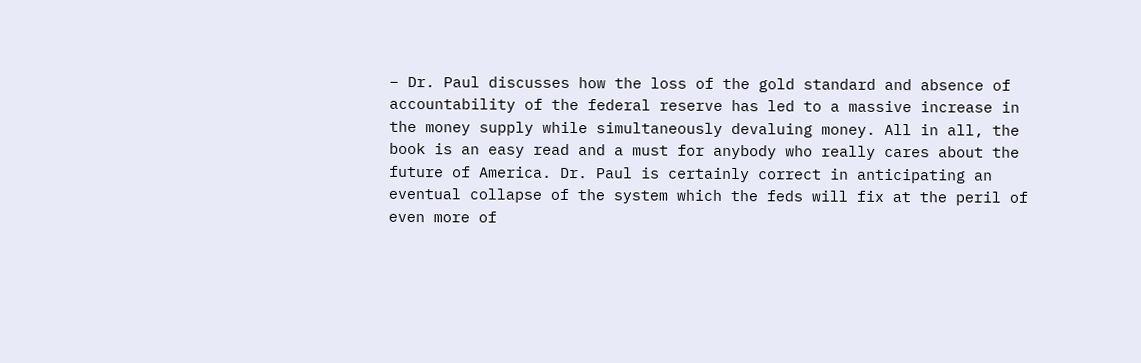– Dr. Paul discusses how the loss of the gold standard and absence of accountability of the federal reserve has led to a massive increase in the money supply while simultaneously devaluing money. All in all, the book is an easy read and a must for anybody who really cares about the future of America. Dr. Paul is certainly correct in anticipating an eventual collapse of the system which the feds will fix at the peril of even more of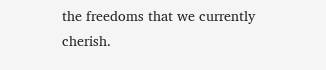the freedoms that we currently cherish.